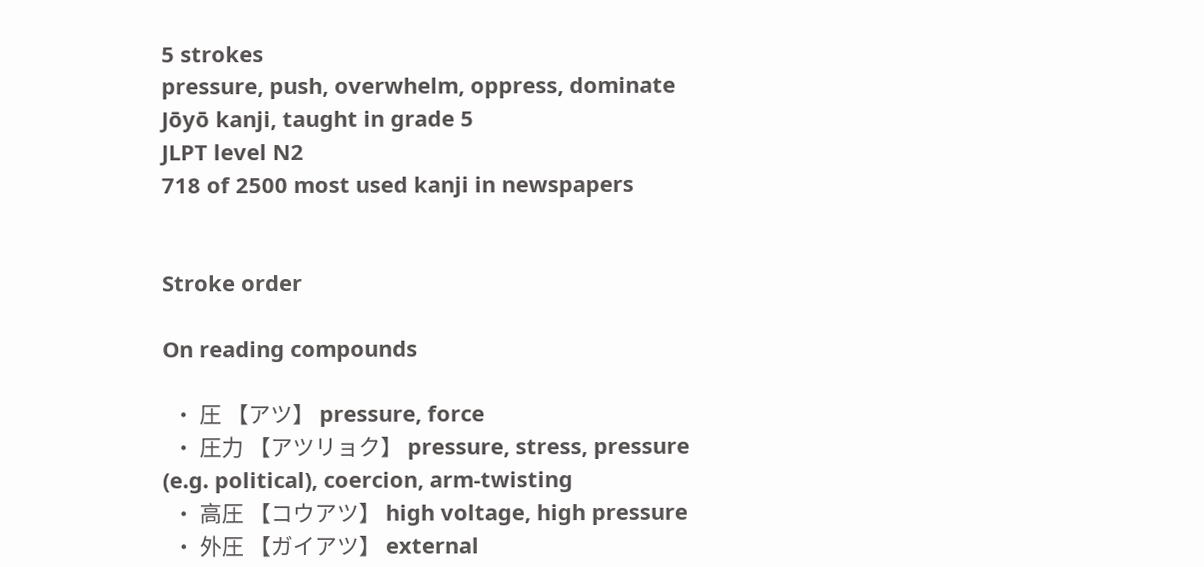5 strokes
pressure, push, overwhelm, oppress, dominate
Jōyō kanji, taught in grade 5
JLPT level N2
718 of 2500 most used kanji in newspapers


Stroke order

On reading compounds

  • 圧 【アツ】 pressure, force
  • 圧力 【アツリョク】 pressure, stress, pressure (e.g. political), coercion, arm-twisting
  • 高圧 【コウアツ】 high voltage, high pressure
  • 外圧 【ガイアツ】 external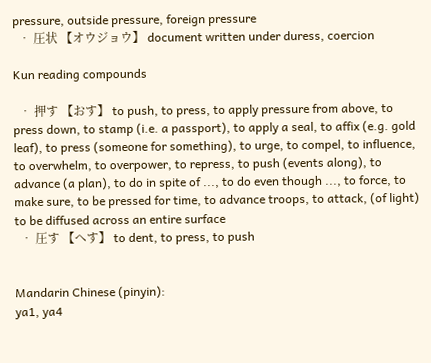pressure, outside pressure, foreign pressure
  • 圧状 【オウジョウ】 document written under duress, coercion

Kun reading compounds

  • 押す 【おす】 to push, to press, to apply pressure from above, to press down, to stamp (i.e. a passport), to apply a seal, to affix (e.g. gold leaf), to press (someone for something), to urge, to compel, to influence, to overwhelm, to overpower, to repress, to push (events along), to advance (a plan), to do in spite of ..., to do even though ..., to force, to make sure, to be pressed for time, to advance troops, to attack, (of light) to be diffused across an entire surface
  • 圧す 【へす】 to dent, to press, to push


Mandarin Chinese (pinyin):
ya1, ya4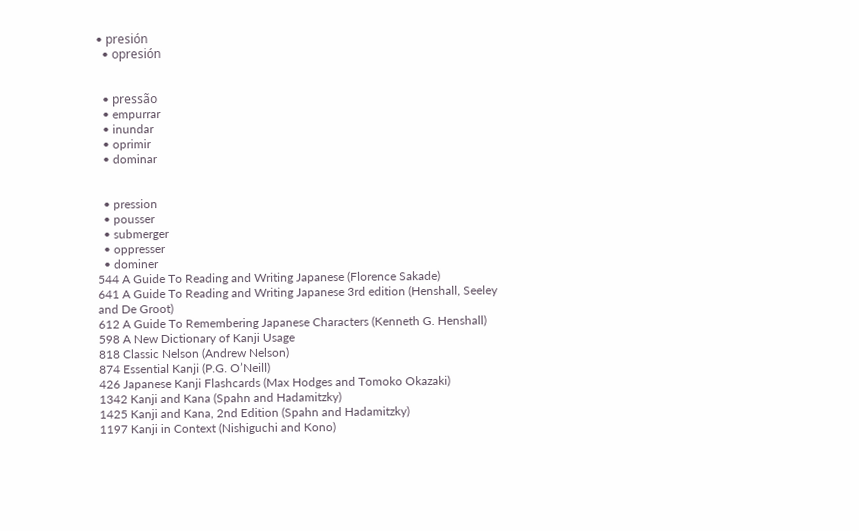• presión
  • opresión


  • pressão
  • empurrar
  • inundar
  • oprimir
  • dominar


  • pression
  • pousser
  • submerger
  • oppresser
  • dominer
544 A Guide To Reading and Writing Japanese (Florence Sakade)
641 A Guide To Reading and Writing Japanese 3rd edition (Henshall, Seeley and De Groot)
612 A Guide To Remembering Japanese Characters (Kenneth G. Henshall)
598 A New Dictionary of Kanji Usage
818 Classic Nelson (Andrew Nelson)
874 Essential Kanji (P.G. O’Neill)
426 Japanese Kanji Flashcards (Max Hodges and Tomoko Okazaki)
1342 Kanji and Kana (Spahn and Hadamitzky)
1425 Kanji and Kana, 2nd Edition (Spahn and Hadamitzky)
1197 Kanji in Context (Nishiguchi and Kono)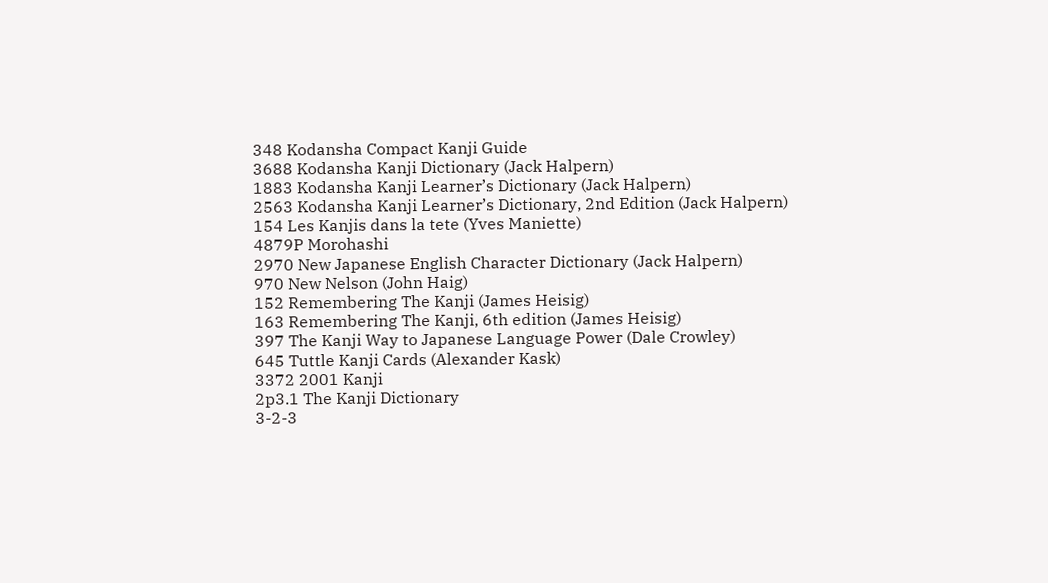348 Kodansha Compact Kanji Guide
3688 Kodansha Kanji Dictionary (Jack Halpern)
1883 Kodansha Kanji Learner’s Dictionary (Jack Halpern)
2563 Kodansha Kanji Learner’s Dictionary, 2nd Edition (Jack Halpern)
154 Les Kanjis dans la tete (Yves Maniette)
4879P Morohashi
2970 New Japanese English Character Dictionary (Jack Halpern)
970 New Nelson (John Haig)
152 Remembering The Kanji (James Heisig)
163 Remembering The Kanji, 6th edition (James Heisig)
397 The Kanji Way to Japanese Language Power (Dale Crowley)
645 Tuttle Kanji Cards (Alexander Kask)
3372 2001 Kanji
2p3.1 The Kanji Dictionary
3-2-3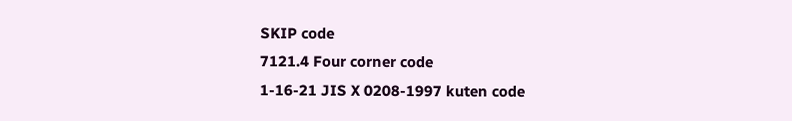SKIP code
7121.4 Four corner code
1-16-21 JIS X 0208-1997 kuten code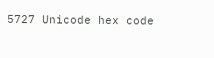5727 Unicode hex code